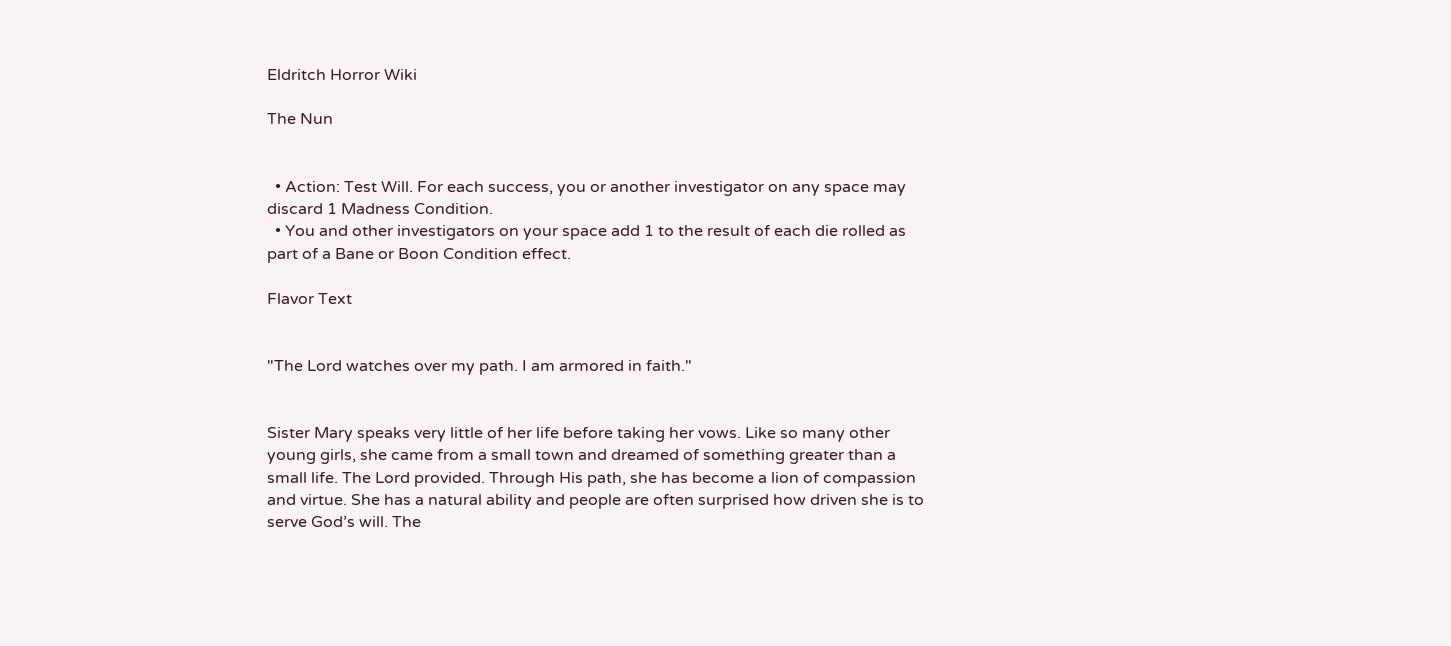Eldritch Horror Wiki

The Nun


  • Action: Test Will. For each success, you or another investigator on any space may discard 1 Madness Condition.
  • You and other investigators on your space add 1 to the result of each die rolled as part of a Bane or Boon Condition effect.

Flavor Text


"The Lord watches over my path. I am armored in faith."


Sister Mary speaks very little of her life before taking her vows. Like so many other young girls, she came from a small town and dreamed of something greater than a small life. The Lord provided. Through His path, she has become a lion of compassion and virtue. She has a natural ability and people are often surprised how driven she is to serve God’s will. The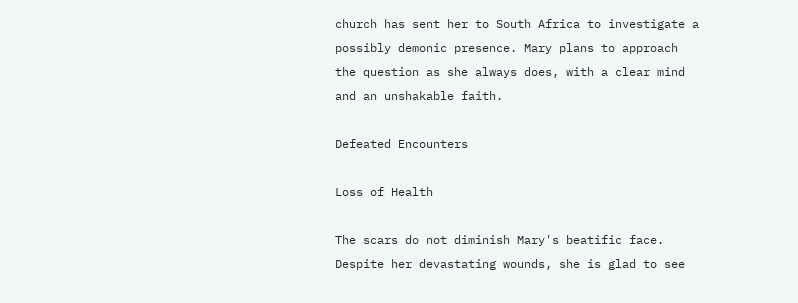church has sent her to South Africa to investigate a possibly demonic presence. Mary plans to approach the question as she always does, with a clear mind and an unshakable faith.

Defeated Encounters

Loss of Health

The scars do not diminish Mary's beatific face. Despite her devastating wounds, she is glad to see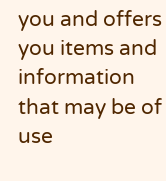you and offers you items and information that may be of use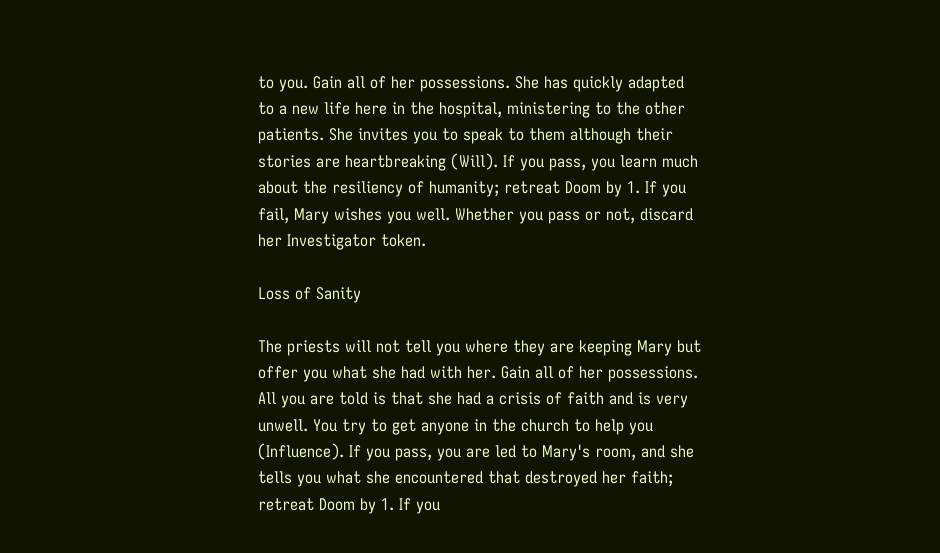to you. Gain all of her possessions. She has quickly adapted to a new life here in the hospital, ministering to the other patients. She invites you to speak to them although their stories are heartbreaking (Will). If you pass, you learn much about the resiliency of humanity; retreat Doom by 1. If you fail, Mary wishes you well. Whether you pass or not, discard her Investigator token.

Loss of Sanity

The priests will not tell you where they are keeping Mary but offer you what she had with her. Gain all of her possessions. All you are told is that she had a crisis of faith and is very unwell. You try to get anyone in the church to help you (Influence). If you pass, you are led to Mary's room, and she tells you what she encountered that destroyed her faith; retreat Doom by 1. If you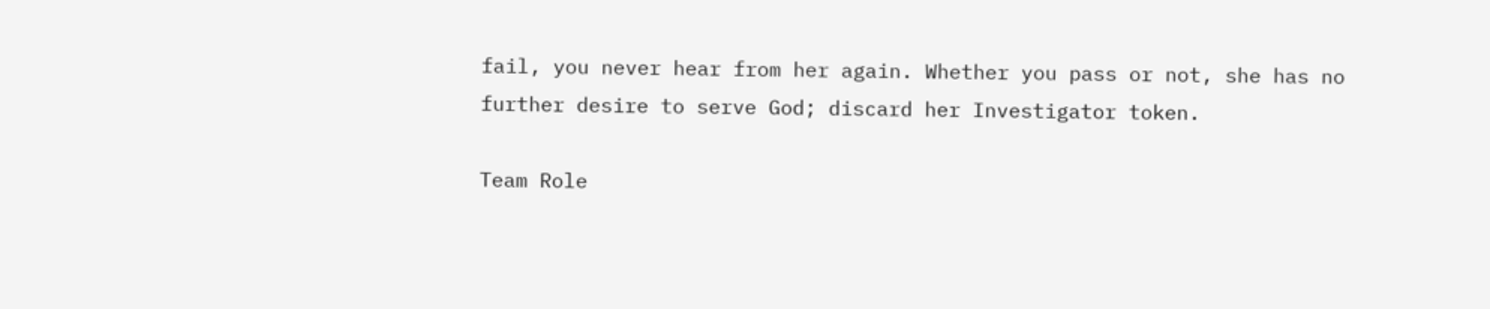fail, you never hear from her again. Whether you pass or not, she has no further desire to serve God; discard her Investigator token.

Team Role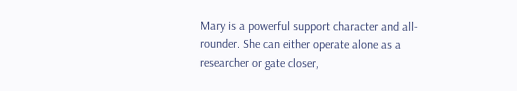Mary is a powerful support character and all-rounder. She can either operate alone as a researcher or gate closer,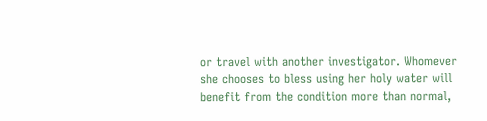or travel with another investigator. Whomever she chooses to bless using her holy water will benefit from the condition more than normal,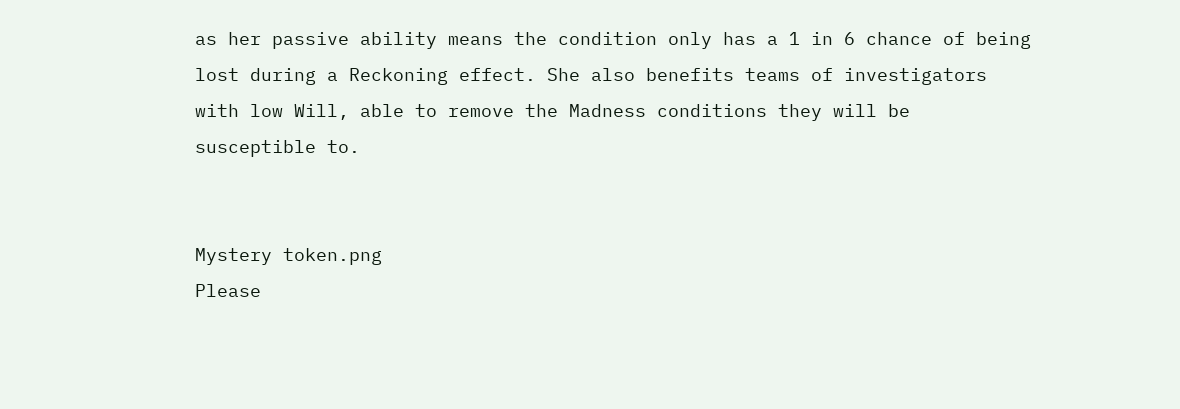as her passive ability means the condition only has a 1 in 6 chance of being lost during a Reckoning effect. She also benefits teams of investigators with low Will, able to remove the Madness conditions they will be susceptible to.


Mystery token.png
Please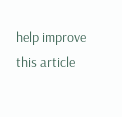help improve this article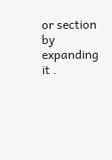or section by expanding it .